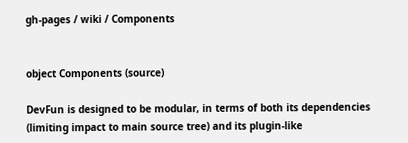gh-pages / wiki / Components


object Components (source)

DevFun is designed to be modular, in terms of both its dependencies (limiting impact to main source tree) and its plugin-like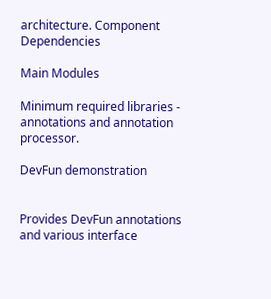architecture. Component Dependencies

Main Modules

Minimum required libraries - annotations and annotation processor.

DevFun demonstration


Provides DevFun annotations and various interface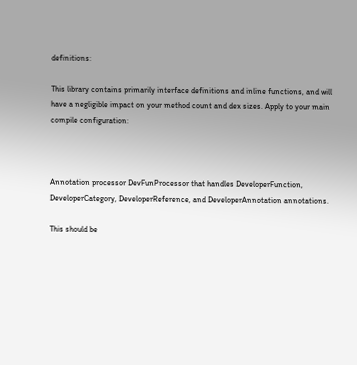definitions:

This library contains primarily interface definitions and inline functions, and will have a negligible impact on your method count and dex sizes. Apply to your main compile configuration:



Annotation processor DevFunProcessor that handles DeveloperFunction, DeveloperCategory, DeveloperReference, and DeveloperAnnotation annotations.

This should be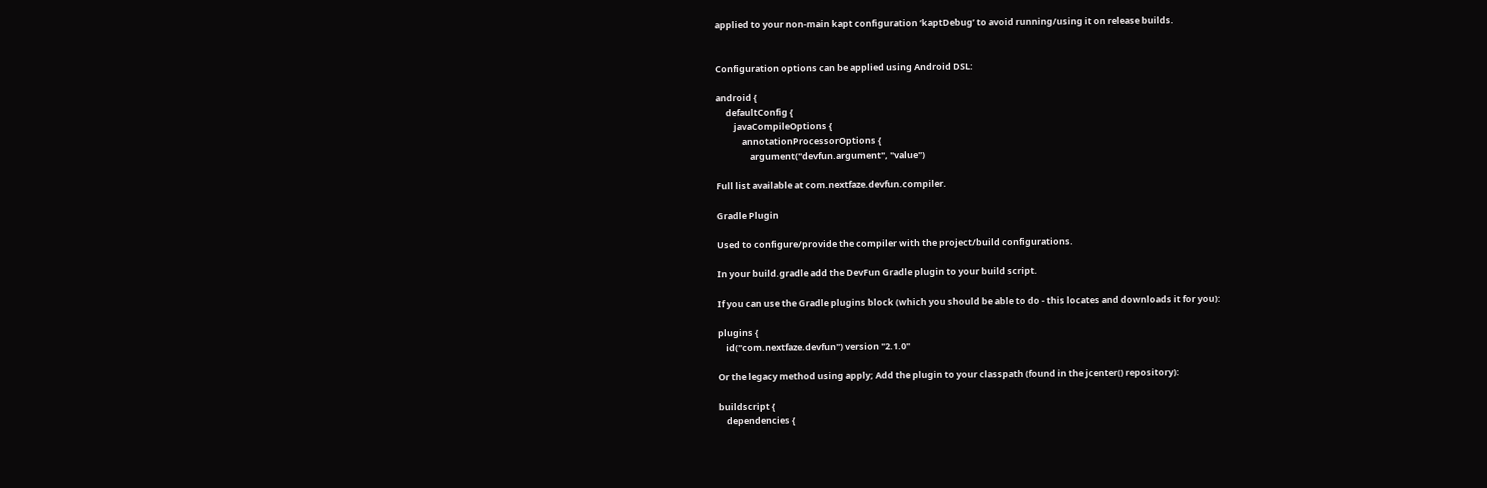applied to your non-main kapt configuration ‘kaptDebug’ to avoid running/using it on release builds.


Configuration options can be applied using Android DSL:

android {
     defaultConfig {
         javaCompileOptions {
             annotationProcessorOptions {
                 argument("devfun.argument", "value")

Full list available at com.nextfaze.devfun.compiler.

Gradle Plugin

Used to configure/provide the compiler with the project/build configurations.

In your build.gradle add the DevFun Gradle plugin to your build script.

If you can use the Gradle plugins block (which you should be able to do - this locates and downloads it for you):

plugins {
    id("com.nextfaze.devfun") version "2.1.0"

Or the legacy method using apply; Add the plugin to your classpath (found in the jcenter() repository):

buildscript {
    dependencies {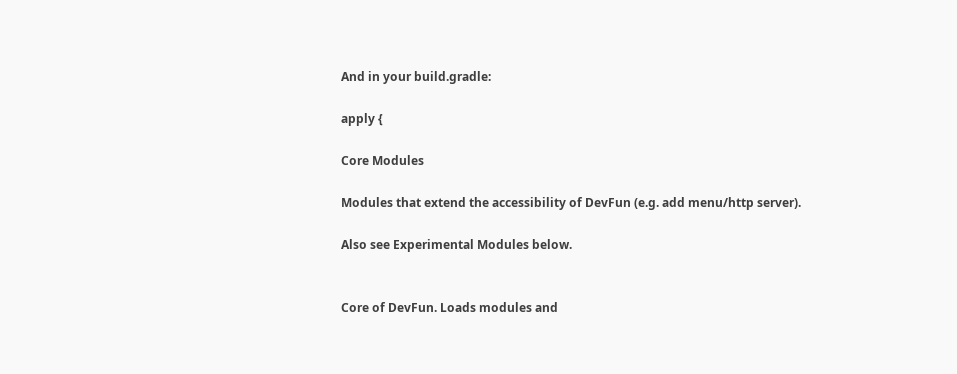And in your build.gradle:

apply {

Core Modules

Modules that extend the accessibility of DevFun (e.g. add menu/http server).

Also see Experimental Modules below.


Core of DevFun. Loads modules and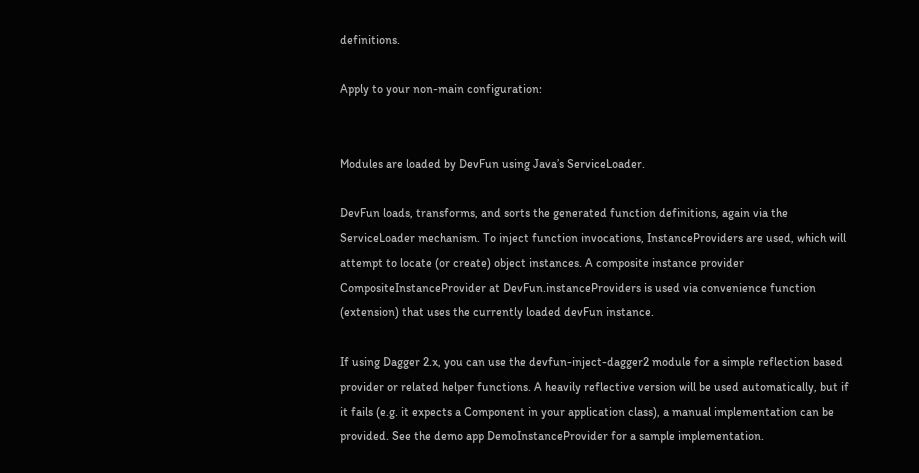definitions.

Apply to your non-main configuration:


Modules are loaded by DevFun using Java’s ServiceLoader.

DevFun loads, transforms, and sorts the generated function definitions, again via the ServiceLoader mechanism. To inject function invocations, InstanceProviders are used, which will attempt to locate (or create) object instances. A composite instance provider CompositeInstanceProvider at DevFun.instanceProviders is used via convenience function (extension) that uses the currently loaded devFun instance.

If using Dagger 2.x, you can use the devfun-inject-dagger2 module for a simple reflection based provider or related helper functions. A heavily reflective version will be used automatically, but if it fails (e.g. it expects a Component in your application class), a manual implementation can be provided. See the demo app DemoInstanceProvider for a sample implementation.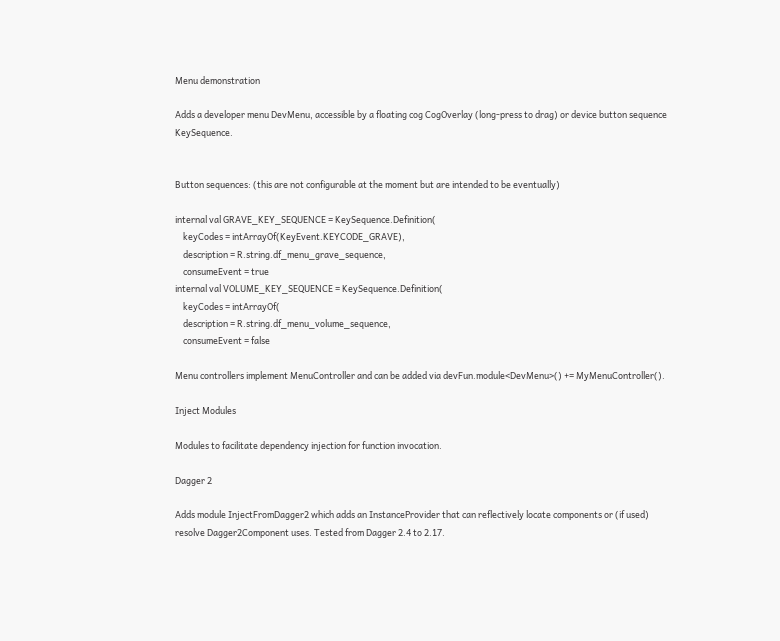Menu demonstration

Adds a developer menu DevMenu, accessible by a floating cog CogOverlay (long-press to drag) or device button sequence KeySequence.


Button sequences: (this are not configurable at the moment but are intended to be eventually)

internal val GRAVE_KEY_SEQUENCE = KeySequence.Definition(
    keyCodes = intArrayOf(KeyEvent.KEYCODE_GRAVE),
    description = R.string.df_menu_grave_sequence,
    consumeEvent = true
internal val VOLUME_KEY_SEQUENCE = KeySequence.Definition(
    keyCodes = intArrayOf(
    description = R.string.df_menu_volume_sequence,
    consumeEvent = false

Menu controllers implement MenuController and can be added via devFun.module<DevMenu>() += MyMenuController().

Inject Modules

Modules to facilitate dependency injection for function invocation.

Dagger 2

Adds module InjectFromDagger2 which adds an InstanceProvider that can reflectively locate components or (if used) resolve Dagger2Component uses. Tested from Dagger 2.4 to 2.17.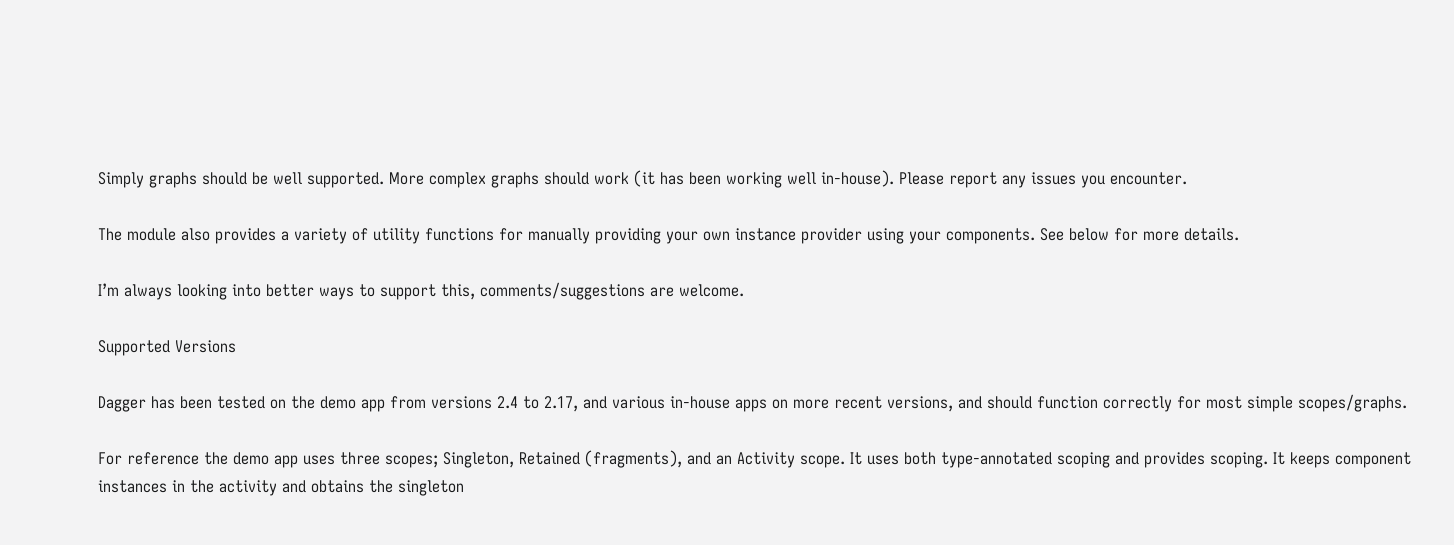Simply graphs should be well supported. More complex graphs should work (it has been working well in-house). Please report any issues you encounter.

The module also provides a variety of utility functions for manually providing your own instance provider using your components. See below for more details.

I’m always looking into better ways to support this, comments/suggestions are welcome.

Supported Versions

Dagger has been tested on the demo app from versions 2.4 to 2.17, and various in-house apps on more recent versions, and should function correctly for most simple scopes/graphs.

For reference the demo app uses three scopes; Singleton, Retained (fragments), and an Activity scope. It uses both type-annotated scoping and provides scoping. It keeps component instances in the activity and obtains the singleton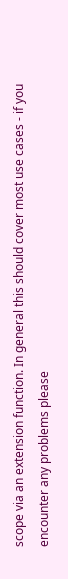scope via an extension function. In general this should cover most use cases - if you encounter any problems please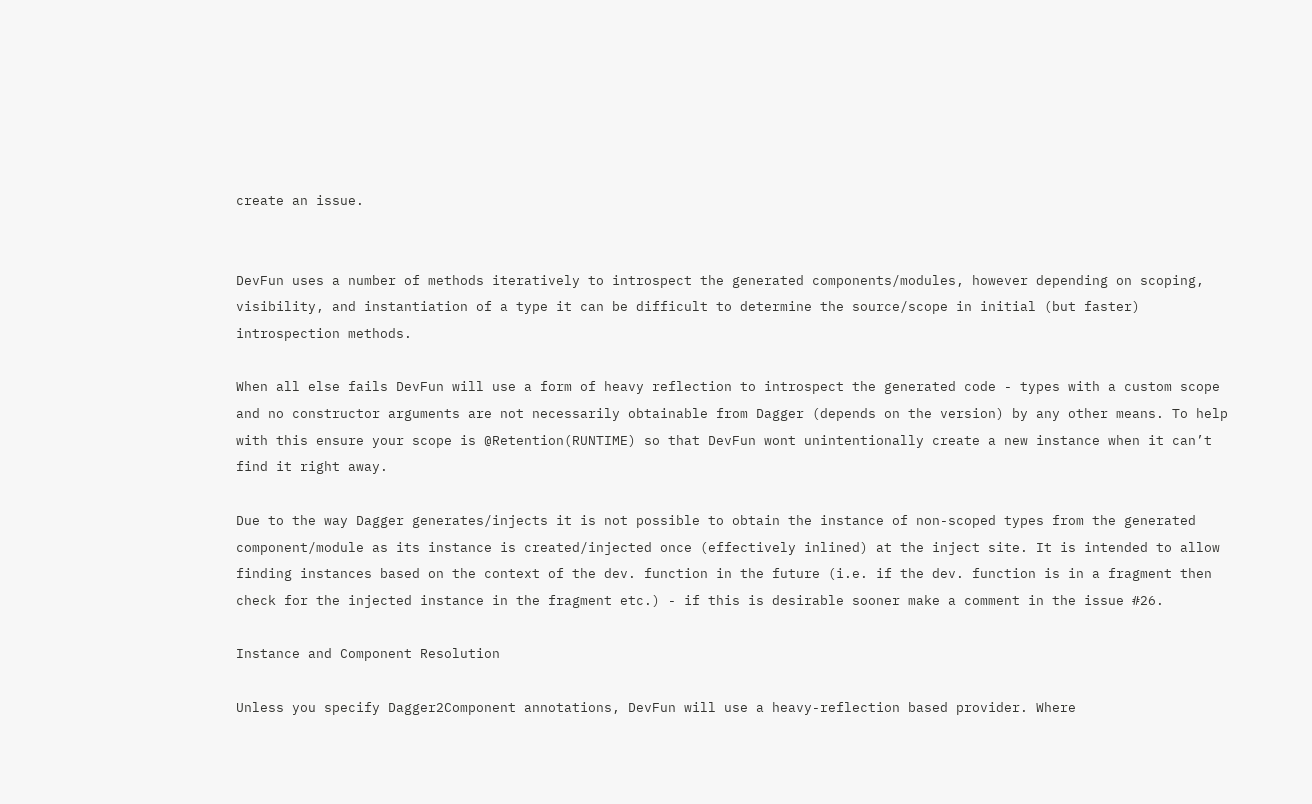create an issue.


DevFun uses a number of methods iteratively to introspect the generated components/modules, however depending on scoping, visibility, and instantiation of a type it can be difficult to determine the source/scope in initial (but faster) introspection methods.

When all else fails DevFun will use a form of heavy reflection to introspect the generated code - types with a custom scope and no constructor arguments are not necessarily obtainable from Dagger (depends on the version) by any other means. To help with this ensure your scope is @Retention(RUNTIME) so that DevFun wont unintentionally create a new instance when it can’t find it right away.

Due to the way Dagger generates/injects it is not possible to obtain the instance of non-scoped types from the generated component/module as its instance is created/injected once (effectively inlined) at the inject site. It is intended to allow finding instances based on the context of the dev. function in the future (i.e. if the dev. function is in a fragment then check for the injected instance in the fragment etc.) - if this is desirable sooner make a comment in the issue #26.

Instance and Component Resolution

Unless you specify Dagger2Component annotations, DevFun will use a heavy-reflection based provider. Where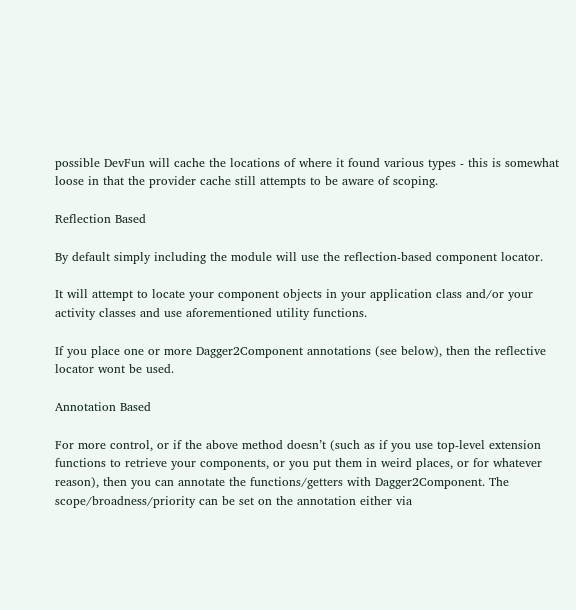possible DevFun will cache the locations of where it found various types - this is somewhat loose in that the provider cache still attempts to be aware of scoping.

Reflection Based

By default simply including the module will use the reflection-based component locator.

It will attempt to locate your component objects in your application class and/or your activity classes and use aforementioned utility functions.

If you place one or more Dagger2Component annotations (see below), then the reflective locator wont be used.

Annotation Based

For more control, or if the above method doesn’t (such as if you use top-level extension functions to retrieve your components, or you put them in weird places, or for whatever reason), then you can annotate the functions/getters with Dagger2Component. The scope/broadness/priority can be set on the annotation either via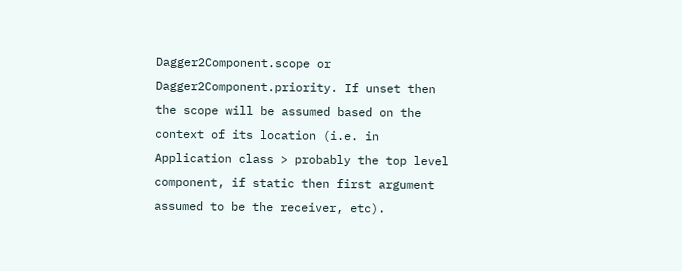Dagger2Component.scope or Dagger2Component.priority. If unset then the scope will be assumed based on the context of its location (i.e. in Application class > probably the top level component, if static then first argument assumed to be the receiver, etc).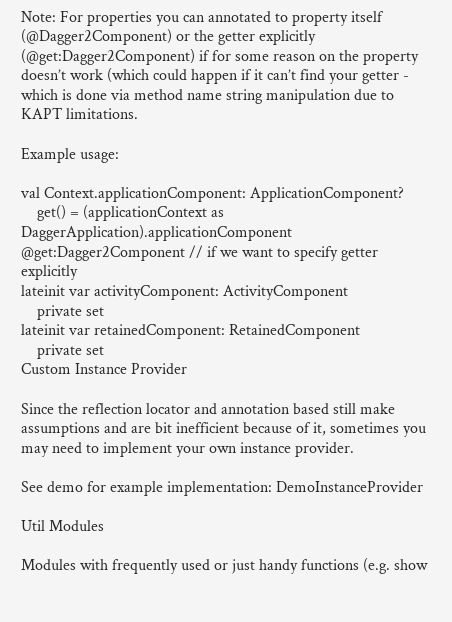Note: For properties you can annotated to property itself (@Dagger2Component) or the getter explicitly (@get:Dagger2Component) if for some reason on the property doesn’t work (which could happen if it can’t find your getter - which is done via method name string manipulation due to KAPT limitations.

Example usage:

val Context.applicationComponent: ApplicationComponent?
    get() = (applicationContext as DaggerApplication).applicationComponent
@get:Dagger2Component // if we want to specify getter explicitly
lateinit var activityComponent: ActivityComponent
    private set
lateinit var retainedComponent: RetainedComponent
    private set
Custom Instance Provider

Since the reflection locator and annotation based still make assumptions and are bit inefficient because of it, sometimes you may need to implement your own instance provider.

See demo for example implementation: DemoInstanceProvider

Util Modules

Modules with frequently used or just handy functions (e.g. show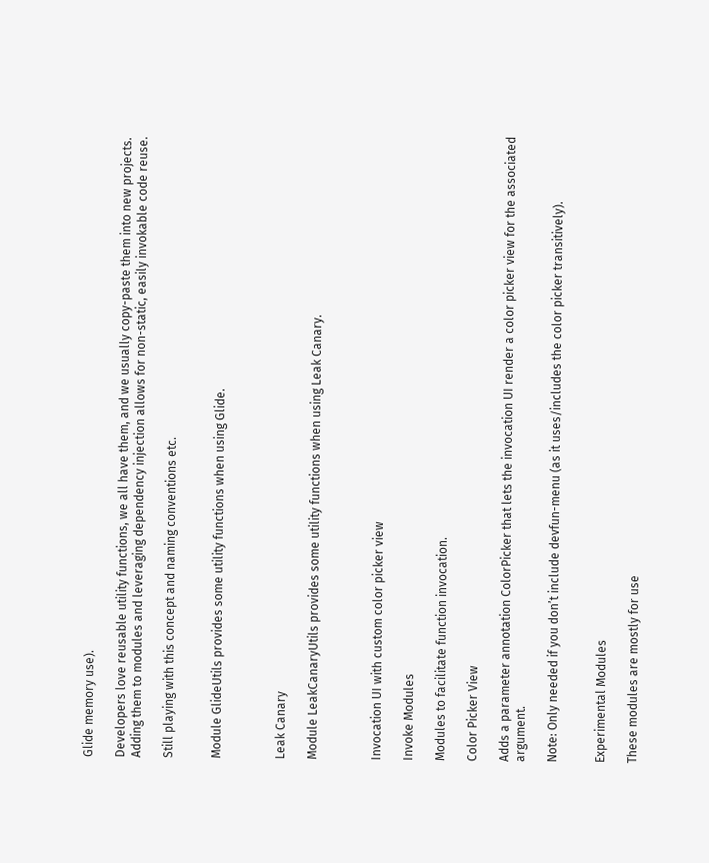Glide memory use).

Developers love reusable utility functions, we all have them, and we usually copy-paste them into new projects. Adding them to modules and leveraging dependency injection allows for non-static, easily invokable code reuse.

Still playing with this concept and naming conventions etc.


Module GlideUtils provides some utility functions when using Glide.



Leak Canary

Module LeakCanaryUtils provides some utility functions when using Leak Canary.



Invocation UI with custom color picker view

Invoke Modules

Modules to facilitate function invocation.

Color Picker View

Adds a parameter annotation ColorPicker that lets the invocation UI render a color picker view for the associated argument.

Note: Only needed if you don’t include devfun-menu (as it uses/includes the color picker transitively).


Experimental Modules

These modules are mostly for use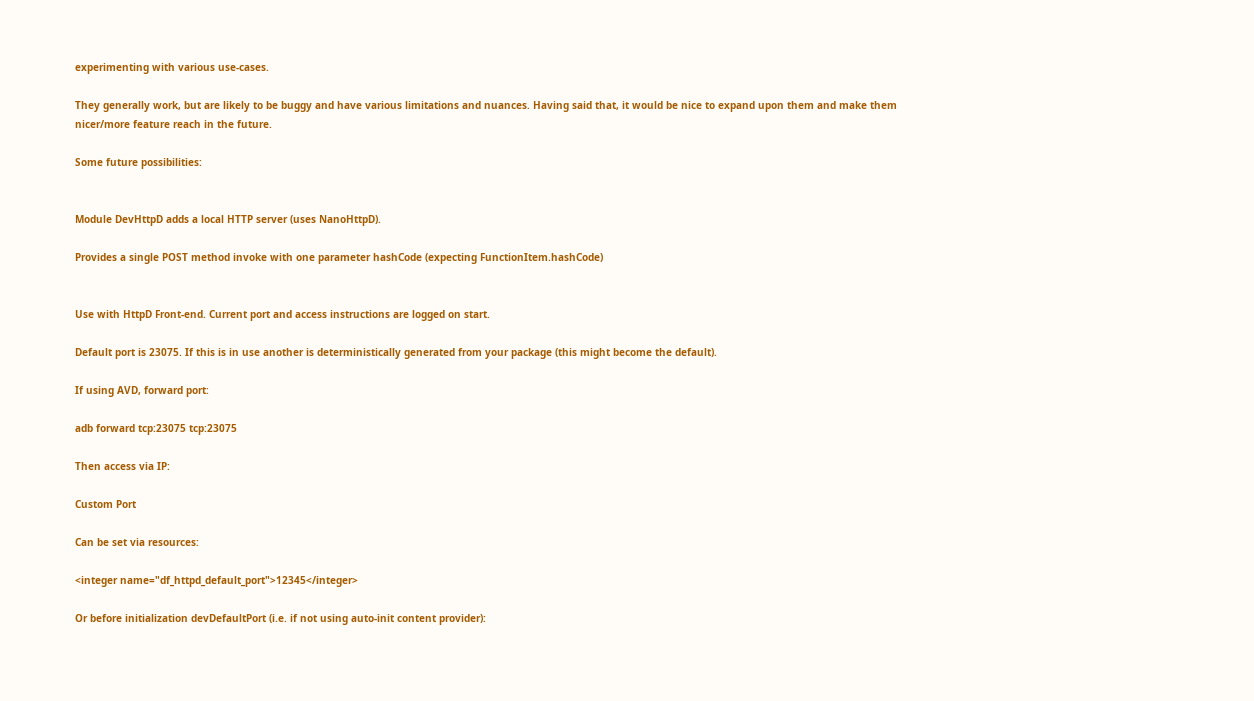experimenting with various use-cases.

They generally work, but are likely to be buggy and have various limitations and nuances. Having said that, it would be nice to expand upon them and make them nicer/more feature reach in the future.

Some future possibilities:


Module DevHttpD adds a local HTTP server (uses NanoHttpD).

Provides a single POST method invoke with one parameter hashCode (expecting FunctionItem.hashCode)


Use with HttpD Front-end. Current port and access instructions are logged on start.

Default port is 23075. If this is in use another is deterministically generated from your package (this might become the default).

If using AVD, forward port:

adb forward tcp:23075 tcp:23075

Then access via IP:

Custom Port

Can be set via resources:

<integer name="df_httpd_default_port">12345</integer>

Or before initialization devDefaultPort (i.e. if not using auto-init content provider):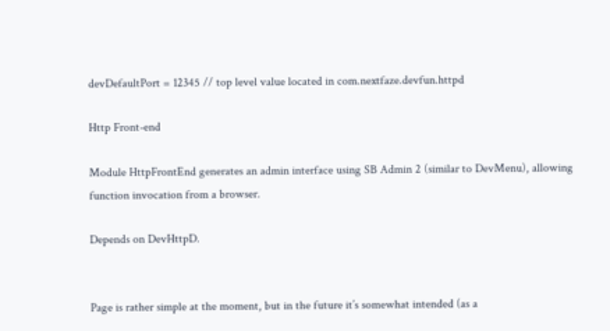devDefaultPort = 12345 // top level value located in com.nextfaze.devfun.httpd

Http Front-end

Module HttpFrontEnd generates an admin interface using SB Admin 2 (similar to DevMenu), allowing function invocation from a browser.

Depends on DevHttpD.


Page is rather simple at the moment, but in the future it’s somewhat intended (as a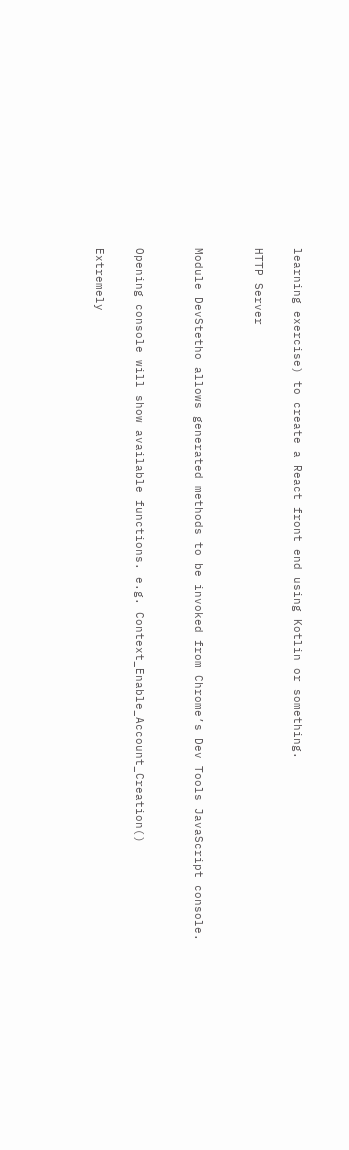learning exercise) to create a React front end using Kotlin or something.

HTTP Server


Module DevStetho allows generated methods to be invoked from Chrome’s Dev Tools JavaScript console.


Opening console will show available functions. e.g. Context_Enable_Account_Creation()

Extremely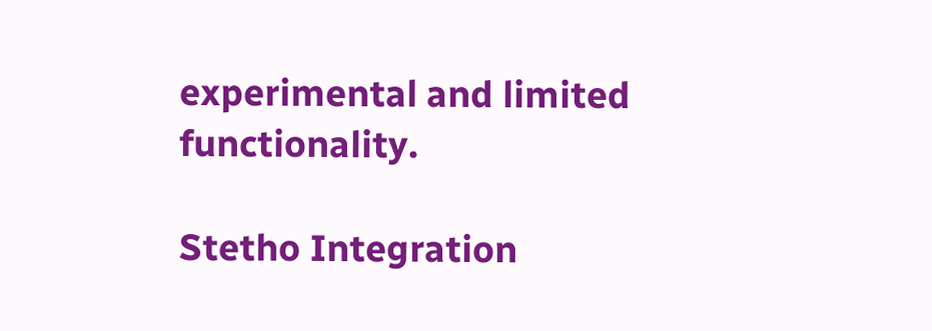experimental and limited functionality.

Stetho Integration